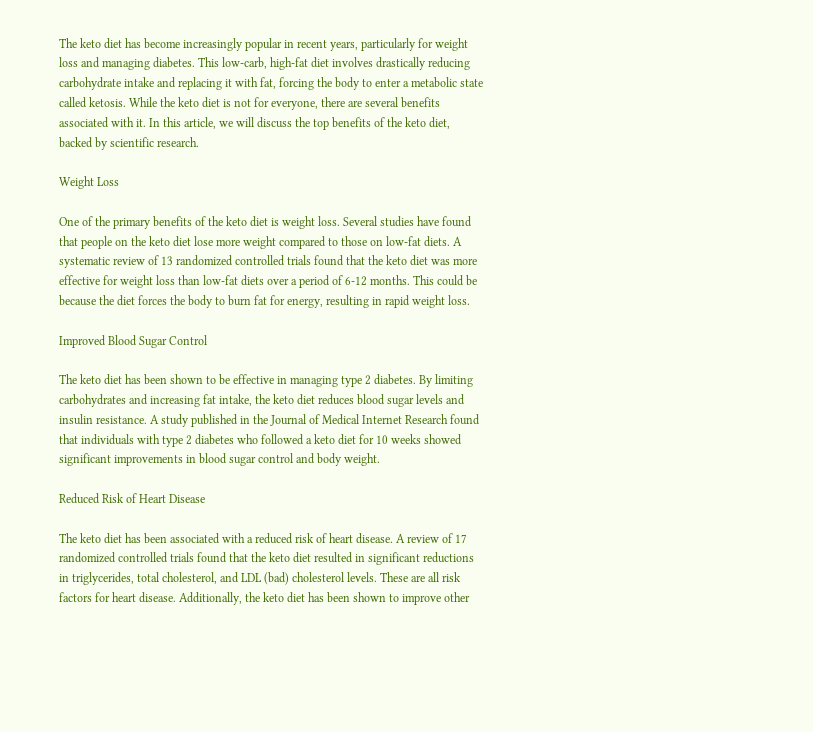The keto diet has become increasingly popular in recent years, particularly for weight loss and managing diabetes. This low-carb, high-fat diet involves drastically reducing carbohydrate intake and replacing it with fat, forcing the body to enter a metabolic state called ketosis. While the keto diet is not for everyone, there are several benefits associated with it. In this article, we will discuss the top benefits of the keto diet, backed by scientific research.

Weight Loss

One of the primary benefits of the keto diet is weight loss. Several studies have found that people on the keto diet lose more weight compared to those on low-fat diets. A systematic review of 13 randomized controlled trials found that the keto diet was more effective for weight loss than low-fat diets over a period of 6-12 months. This could be because the diet forces the body to burn fat for energy, resulting in rapid weight loss.

Improved Blood Sugar Control

The keto diet has been shown to be effective in managing type 2 diabetes. By limiting carbohydrates and increasing fat intake, the keto diet reduces blood sugar levels and insulin resistance. A study published in the Journal of Medical Internet Research found that individuals with type 2 diabetes who followed a keto diet for 10 weeks showed significant improvements in blood sugar control and body weight.

Reduced Risk of Heart Disease

The keto diet has been associated with a reduced risk of heart disease. A review of 17 randomized controlled trials found that the keto diet resulted in significant reductions in triglycerides, total cholesterol, and LDL (bad) cholesterol levels. These are all risk factors for heart disease. Additionally, the keto diet has been shown to improve other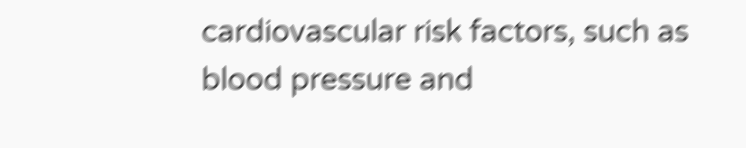cardiovascular risk factors, such as blood pressure and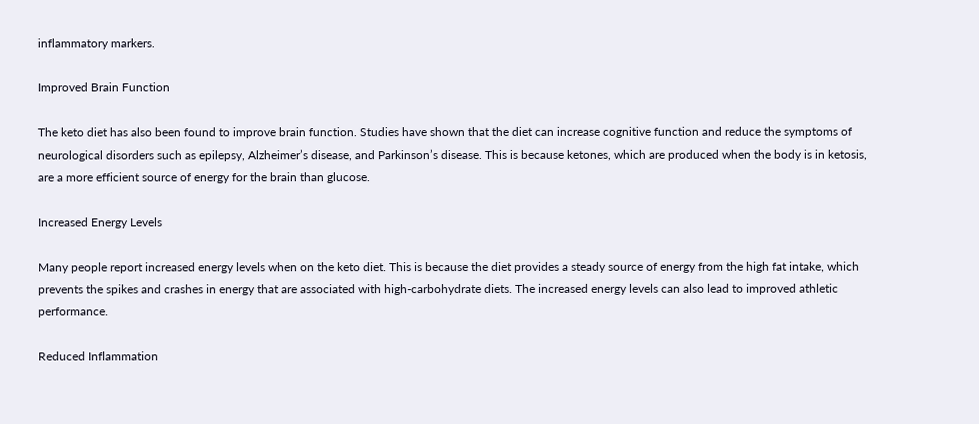inflammatory markers.

Improved Brain Function

The keto diet has also been found to improve brain function. Studies have shown that the diet can increase cognitive function and reduce the symptoms of neurological disorders such as epilepsy, Alzheimer’s disease, and Parkinson’s disease. This is because ketones, which are produced when the body is in ketosis, are a more efficient source of energy for the brain than glucose.

Increased Energy Levels

Many people report increased energy levels when on the keto diet. This is because the diet provides a steady source of energy from the high fat intake, which prevents the spikes and crashes in energy that are associated with high-carbohydrate diets. The increased energy levels can also lead to improved athletic performance.

Reduced Inflammation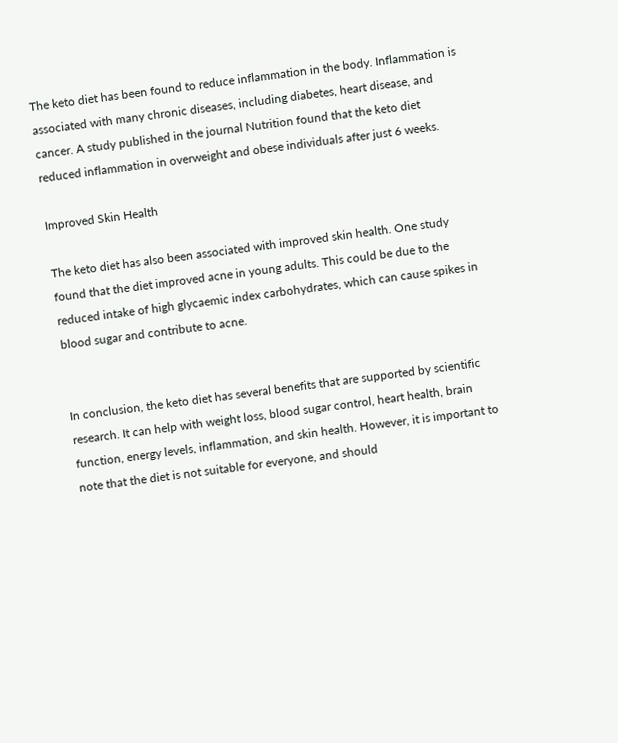The keto diet has been found to reduce inflammation in the body. Inflammation is associated with many chronic diseases, including diabetes, heart disease, and cancer. A study published in the journal Nutrition found that the keto diet reduced inflammation in overweight and obese individuals after just 6 weeks.

Improved Skin Health

The keto diet has also been associated with improved skin health. One study found that the diet improved acne in young adults. This could be due to the reduced intake of high glycaemic index carbohydrates, which can cause spikes in blood sugar and contribute to acne.


In conclusion, the keto diet has several benefits that are supported by scientific research. It can help with weight loss, blood sugar control, heart health, brain function, energy levels, inflammation, and skin health. However, it is important to note that the diet is not suitable for everyone, and should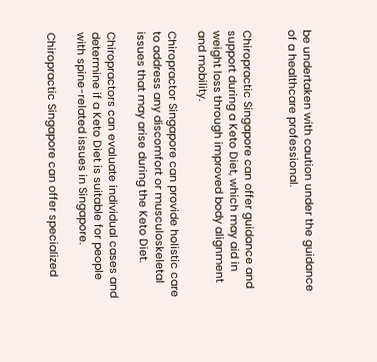be undertaken with caution under the guidance of a healthcare professional.


Chiropractic Singapore can offer guidance and support during a Keto Diet, which may aid in weight loss through improved body alignment and mobility.

Chiropractor Singapore can provide holistic care to address any discomfort or musculoskeletal issues that may arise during the Keto Diet.

Chiropractors can evaluate individual cases and determine if a Keto Diet is suitable for people with spine-related issues in Singapore.

Chiropractic Singapore can offer specialized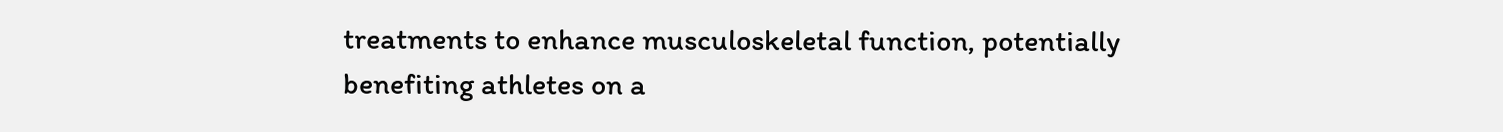treatments to enhance musculoskeletal function, potentially benefiting athletes on a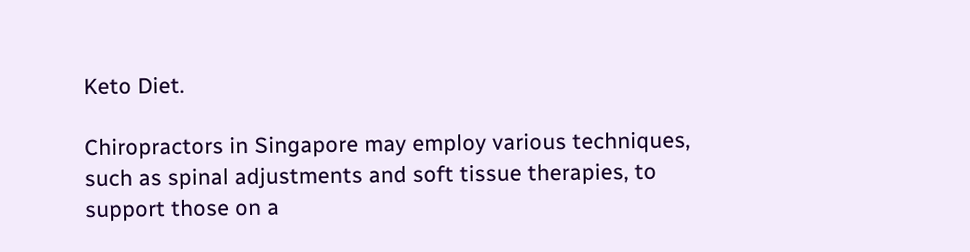Keto Diet.

Chiropractors in Singapore may employ various techniques, such as spinal adjustments and soft tissue therapies, to support those on a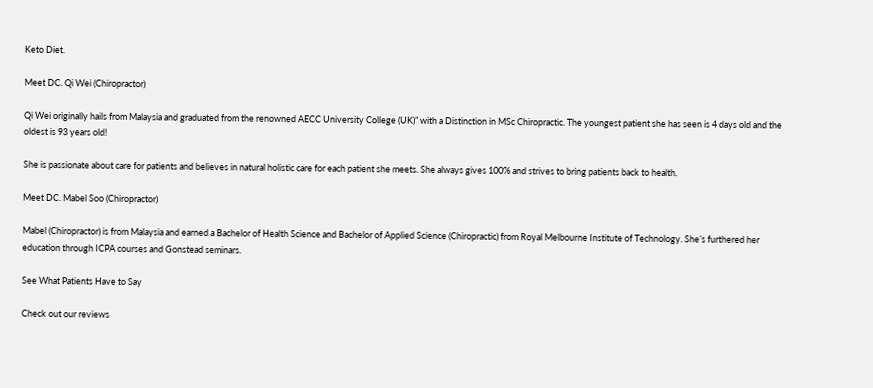Keto Diet.

Meet DC. Qi Wei (Chiropractor)

Qi Wei originally hails from Malaysia and graduated from the renowned AECC University College (UK)” with a Distinction in MSc Chiropractic. The youngest patient she has seen is 4 days old and the oldest is 93 years old!

She is passionate about care for patients and believes in natural holistic care for each patient she meets. She always gives 100% and strives to bring patients back to health.

Meet DC. Mabel Soo (Chiropractor)

Mabel (Chiropractor) is from Malaysia and earned a Bachelor of Health Science and Bachelor of Applied Science (Chiropractic) from Royal Melbourne Institute of Technology. She’s furthered her education through ICPA courses and Gonstead seminars.

See What Patients Have to Say

Check out our reviews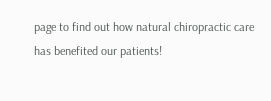page to find out how natural chiropractic care has benefited our patients!